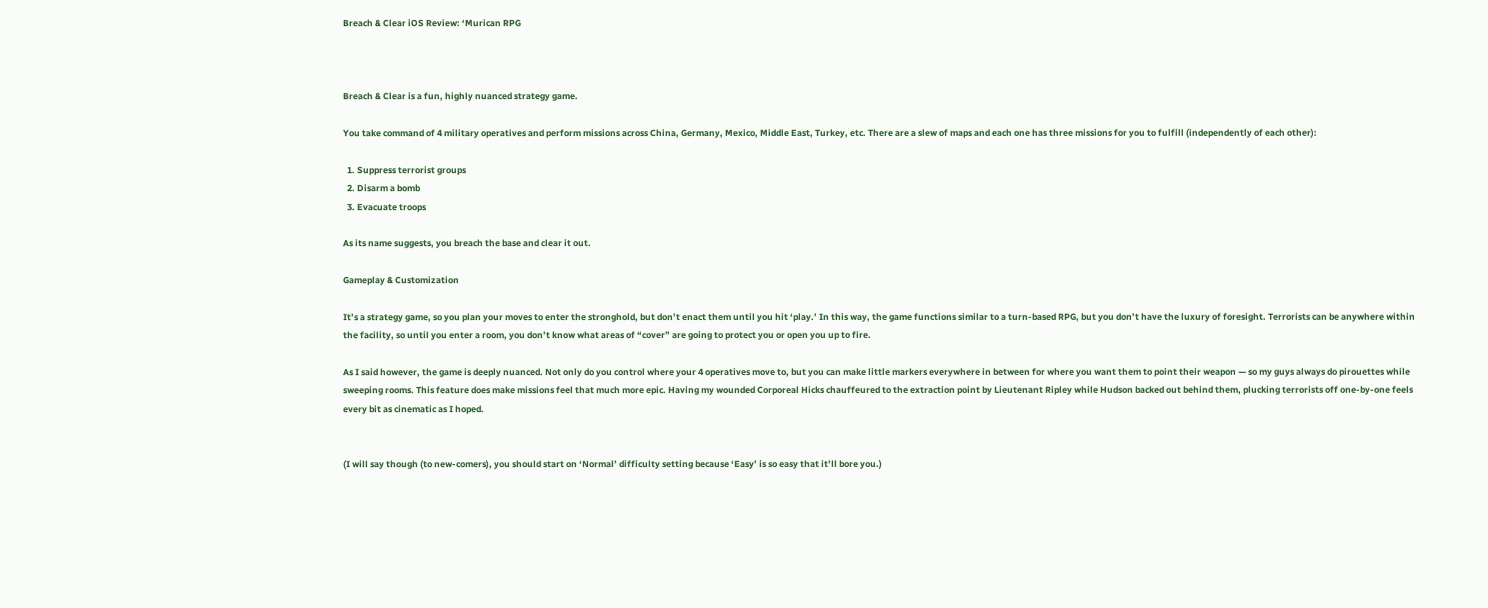Breach & Clear iOS Review: ‘Murican RPG



Breach & Clear is a fun, highly nuanced strategy game.

You take command of 4 military operatives and perform missions across China, Germany, Mexico, Middle East, Turkey, etc. There are a slew of maps and each one has three missions for you to fulfill (independently of each other):

  1. Suppress terrorist groups
  2. Disarm a bomb
  3. Evacuate troops

As its name suggests, you breach the base and clear it out.

Gameplay & Customization

It’s a strategy game, so you plan your moves to enter the stronghold, but don’t enact them until you hit ‘play.’ In this way, the game functions similar to a turn-based RPG, but you don’t have the luxury of foresight. Terrorists can be anywhere within the facility, so until you enter a room, you don’t know what areas of “cover” are going to protect you or open you up to fire.

As I said however, the game is deeply nuanced. Not only do you control where your 4 operatives move to, but you can make little markers everywhere in between for where you want them to point their weapon — so my guys always do pirouettes while sweeping rooms. This feature does make missions feel that much more epic. Having my wounded Corporeal Hicks chauffeured to the extraction point by Lieutenant Ripley while Hudson backed out behind them, plucking terrorists off one-by-one feels every bit as cinematic as I hoped.


(I will say though (to new-comers), you should start on ‘Normal’ difficulty setting because ‘Easy’ is so easy that it’ll bore you.)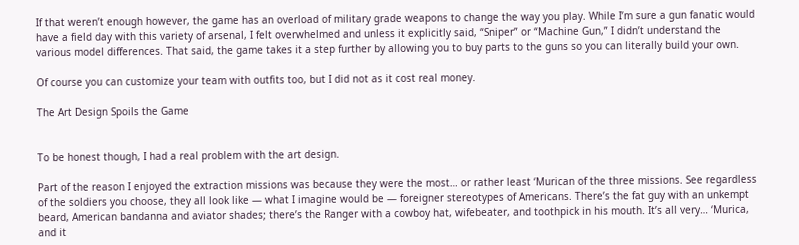If that weren’t enough however, the game has an overload of military grade weapons to change the way you play. While I’m sure a gun fanatic would have a field day with this variety of arsenal, I felt overwhelmed and unless it explicitly said, “Sniper” or “Machine Gun,” I didn’t understand the various model differences. That said, the game takes it a step further by allowing you to buy parts to the guns so you can literally build your own.

Of course you can customize your team with outfits too, but I did not as it cost real money.

The Art Design Spoils the Game


To be honest though, I had a real problem with the art design.

Part of the reason I enjoyed the extraction missions was because they were the most… or rather least ‘Murican of the three missions. See regardless of the soldiers you choose, they all look like — what I imagine would be — foreigner stereotypes of Americans. There’s the fat guy with an unkempt beard, American bandanna and aviator shades; there’s the Ranger with a cowboy hat, wifebeater, and toothpick in his mouth. It’s all very… ‘Murica, and it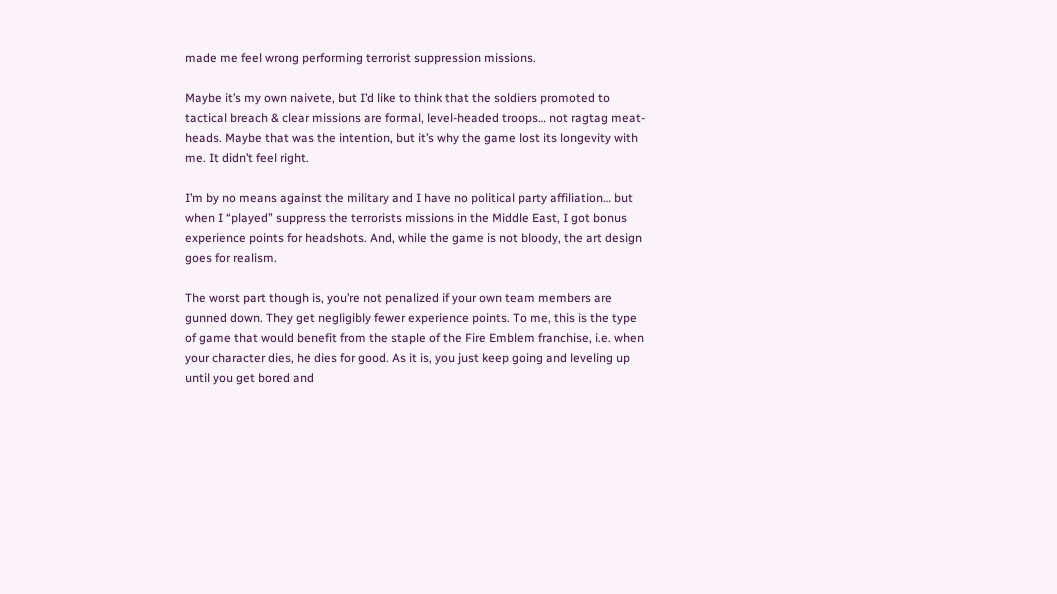made me feel wrong performing terrorist suppression missions.

Maybe it’s my own naivete, but I’d like to think that the soldiers promoted to tactical breach & clear missions are formal, level-headed troops… not ragtag meat-heads. Maybe that was the intention, but it’s why the game lost its longevity with me. It didn’t feel right.

I’m by no means against the military and I have no political party affiliation… but when I “played” suppress the terrorists missions in the Middle East, I got bonus experience points for headshots. And, while the game is not bloody, the art design goes for realism.

The worst part though is, you’re not penalized if your own team members are gunned down. They get negligibly fewer experience points. To me, this is the type of game that would benefit from the staple of the Fire Emblem franchise, i.e. when your character dies, he dies for good. As it is, you just keep going and leveling up until you get bored and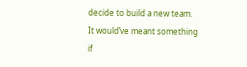decide to build a new team. It would’ve meant something if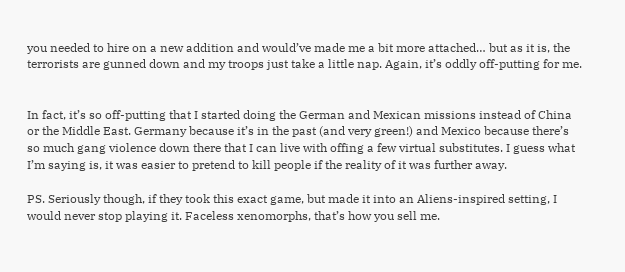you needed to hire on a new addition and would’ve made me a bit more attached… but as it is, the terrorists are gunned down and my troops just take a little nap. Again, it’s oddly off-putting for me.


In fact, it’s so off-putting that I started doing the German and Mexican missions instead of China or the Middle East. Germany because it’s in the past (and very green!) and Mexico because there’s so much gang violence down there that I can live with offing a few virtual substitutes. I guess what I’m saying is, it was easier to pretend to kill people if the reality of it was further away.

PS. Seriously though, if they took this exact game, but made it into an Aliens-inspired setting, I would never stop playing it. Faceless xenomorphs, that’s how you sell me.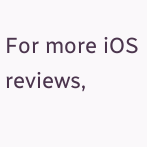For more iOS reviews,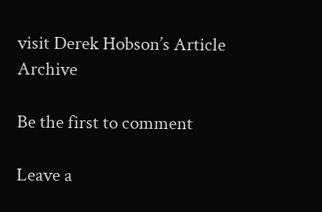visit Derek Hobson’s Article Archive

Be the first to comment

Leave a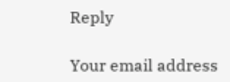Reply

Your email address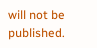will not be published.